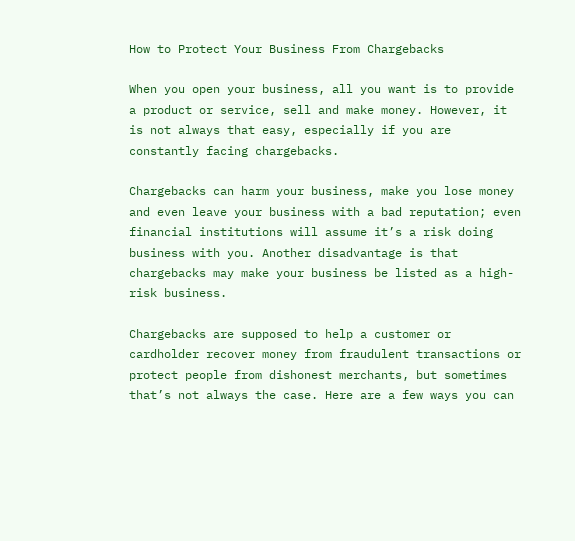How to Protect Your Business From Chargebacks

When you open your business, all you want is to provide a product or service, sell and make money. However, it is not always that easy, especially if you are constantly facing chargebacks.

Chargebacks can harm your business, make you lose money and even leave your business with a bad reputation; even financial institutions will assume it’s a risk doing business with you. Another disadvantage is that chargebacks may make your business be listed as a high-risk business.

Chargebacks are supposed to help a customer or cardholder recover money from fraudulent transactions or protect people from dishonest merchants, but sometimes that’s not always the case. Here are a few ways you can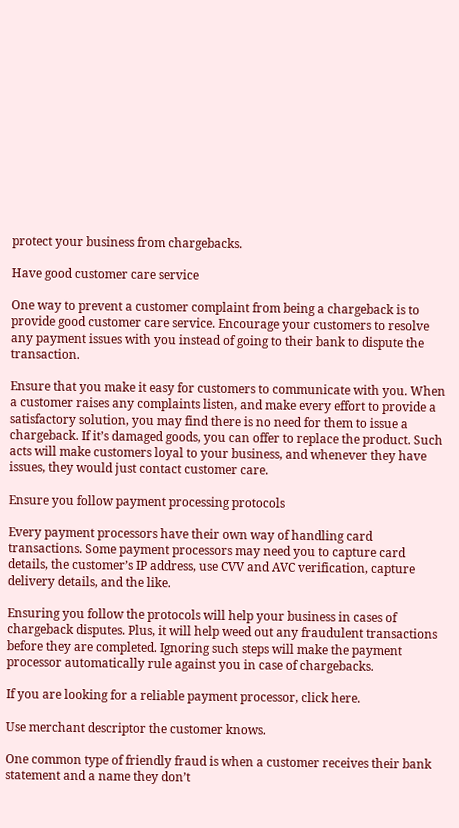protect your business from chargebacks.

Have good customer care service

One way to prevent a customer complaint from being a chargeback is to provide good customer care service. Encourage your customers to resolve any payment issues with you instead of going to their bank to dispute the transaction.

Ensure that you make it easy for customers to communicate with you. When a customer raises any complaints listen, and make every effort to provide a satisfactory solution, you may find there is no need for them to issue a chargeback. If it’s damaged goods, you can offer to replace the product. Such acts will make customers loyal to your business, and whenever they have issues, they would just contact customer care.

Ensure you follow payment processing protocols

Every payment processors have their own way of handling card transactions. Some payment processors may need you to capture card details, the customer’s IP address, use CVV and AVC verification, capture delivery details, and the like.

Ensuring you follow the protocols will help your business in cases of chargeback disputes. Plus, it will help weed out any fraudulent transactions before they are completed. Ignoring such steps will make the payment processor automatically rule against you in case of chargebacks.

If you are looking for a reliable payment processor, click here.

Use merchant descriptor the customer knows.

One common type of friendly fraud is when a customer receives their bank statement and a name they don’t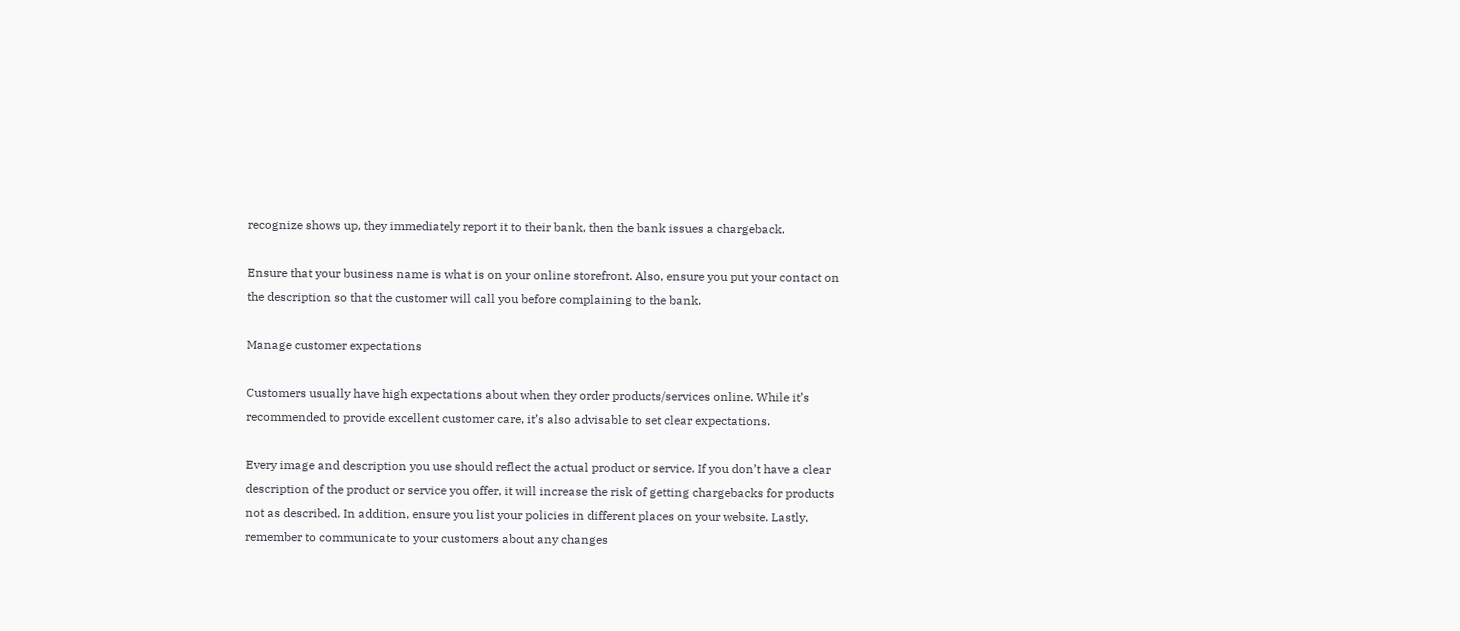recognize shows up, they immediately report it to their bank, then the bank issues a chargeback.

Ensure that your business name is what is on your online storefront. Also, ensure you put your contact on the description so that the customer will call you before complaining to the bank.

Manage customer expectations

Customers usually have high expectations about when they order products/services online. While it’s recommended to provide excellent customer care, it’s also advisable to set clear expectations.

Every image and description you use should reflect the actual product or service. If you don’t have a clear description of the product or service you offer, it will increase the risk of getting chargebacks for products not as described. In addition, ensure you list your policies in different places on your website. Lastly, remember to communicate to your customers about any changes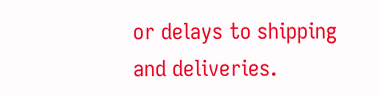or delays to shipping and deliveries.